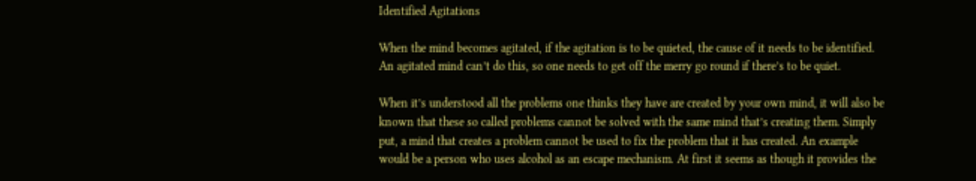Identified Agitations

When the mind becomes agitated, if the agitation is to be quieted, the cause of it needs to be identified. An agitated mind can’t do this, so one needs to get off the merry go round if there’s to be quiet.

When it’s understood all the problems one thinks they have are created by your own mind, it will also be known that these so called problems cannot be solved with the same mind that’s creating them. Simply put, a mind that creates a problem cannot be used to fix the problem that it has created. An example would be a person who uses alcohol as an escape mechanism. At first it seems as though it provides the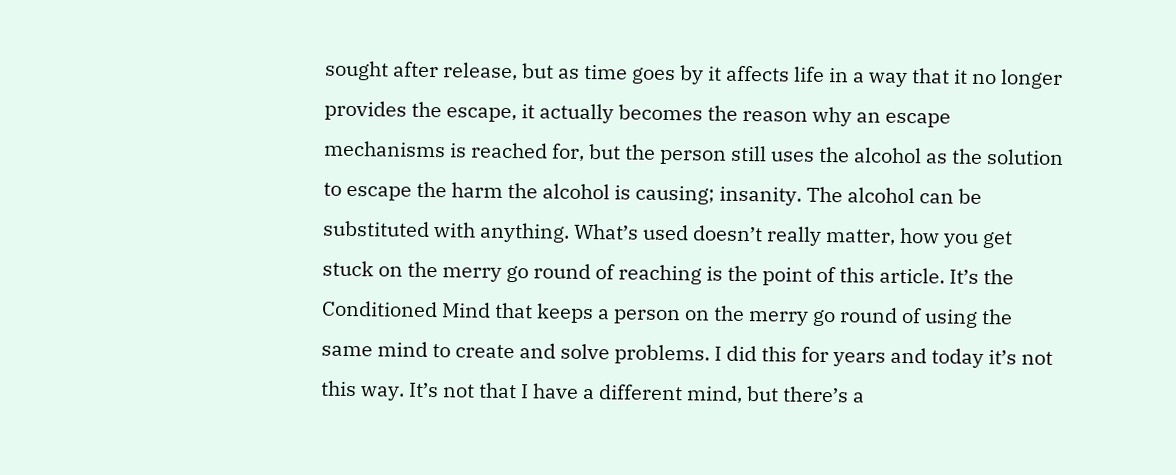sought after release, but as time goes by it affects life in a way that it no longer provides the escape, it actually becomes the reason why an escape mechanisms is reached for, but the person still uses the alcohol as the solution to escape the harm the alcohol is causing; insanity. The alcohol can be substituted with anything. What’s used doesn’t really matter, how you get stuck on the merry go round of reaching is the point of this article. It’s the Conditioned Mind that keeps a person on the merry go round of using the same mind to create and solve problems. I did this for years and today it’s not this way. It’s not that I have a different mind, but there’s a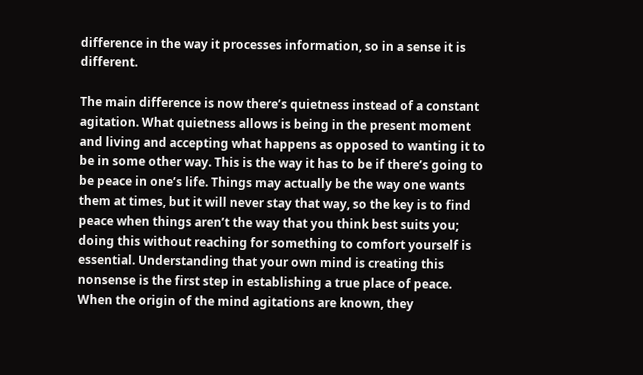difference in the way it processes information, so in a sense it is different.

The main difference is now there’s quietness instead of a constant agitation. What quietness allows is being in the present moment and living and accepting what happens as opposed to wanting it to be in some other way. This is the way it has to be if there’s going to be peace in one’s life. Things may actually be the way one wants them at times, but it will never stay that way, so the key is to find peace when things aren’t the way that you think best suits you; doing this without reaching for something to comfort yourself is essential. Understanding that your own mind is creating this nonsense is the first step in establishing a true place of peace. When the origin of the mind agitations are known, they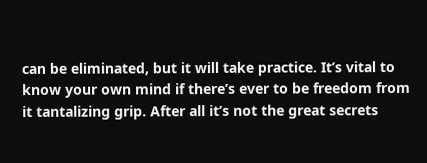can be eliminated, but it will take practice. It’s vital to know your own mind if there’s ever to be freedom from it tantalizing grip. After all it’s not the great secrets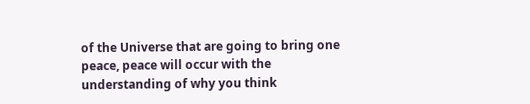of the Universe that are going to bring one peace, peace will occur with the understanding of why you think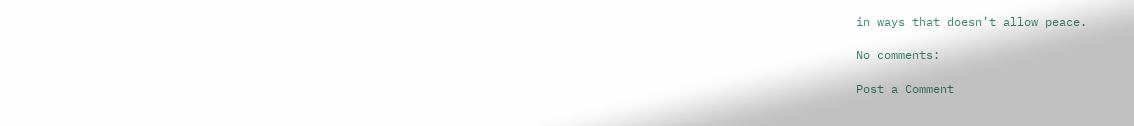in ways that doesn’t allow peace.

No comments:

Post a Comment